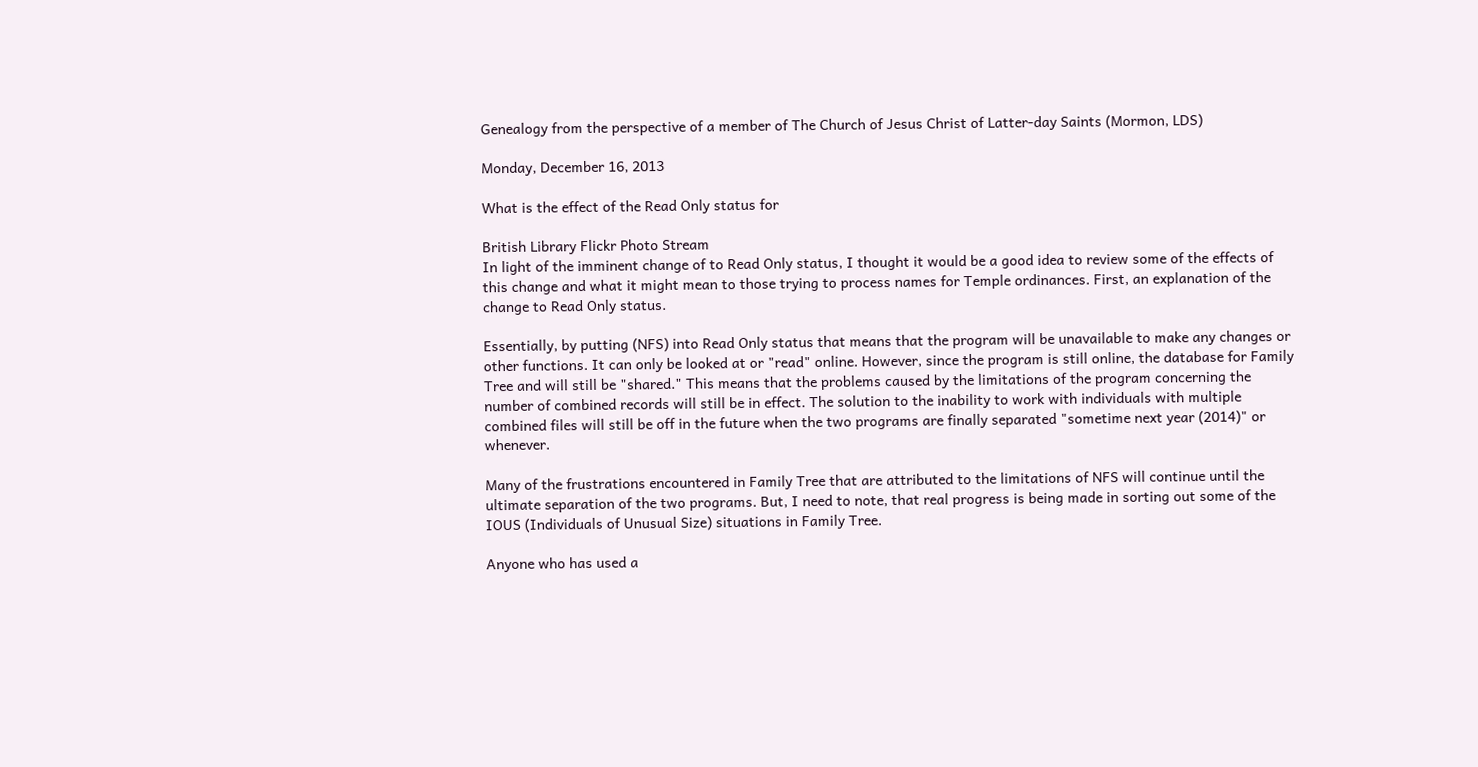Genealogy from the perspective of a member of The Church of Jesus Christ of Latter-day Saints (Mormon, LDS)

Monday, December 16, 2013

What is the effect of the Read Only status for

British Library Flickr Photo Stream
In light of the imminent change of to Read Only status, I thought it would be a good idea to review some of the effects of this change and what it might mean to those trying to process names for Temple ordinances. First, an explanation of the change to Read Only status.

Essentially, by putting (NFS) into Read Only status that means that the program will be unavailable to make any changes or other functions. It can only be looked at or "read" online. However, since the program is still online, the database for Family Tree and will still be "shared." This means that the problems caused by the limitations of the program concerning the number of combined records will still be in effect. The solution to the inability to work with individuals with multiple combined files will still be off in the future when the two programs are finally separated "sometime next year (2014)" or whenever.

Many of the frustrations encountered in Family Tree that are attributed to the limitations of NFS will continue until the ultimate separation of the two programs. But, I need to note, that real progress is being made in sorting out some of the IOUS (Individuals of Unusual Size) situations in Family Tree.

Anyone who has used a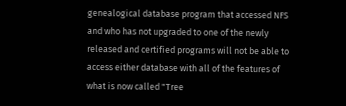genealogical database program that accessed NFS and who has not upgraded to one of the newly released and certified programs will not be able to access either database with all of the features of what is now called "Tree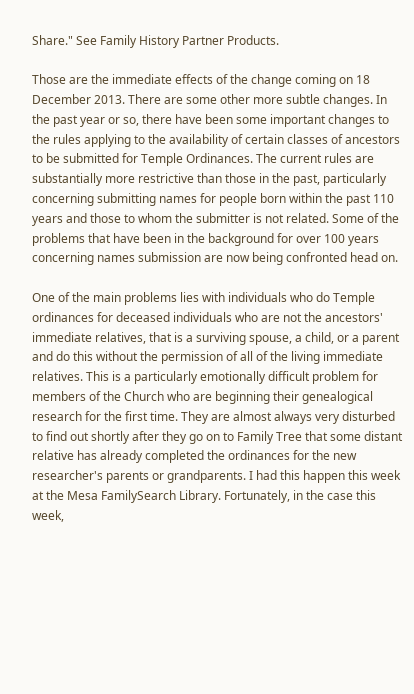Share." See Family History Partner Products.

Those are the immediate effects of the change coming on 18 December 2013. There are some other more subtle changes. In the past year or so, there have been some important changes to the rules applying to the availability of certain classes of ancestors to be submitted for Temple Ordinances. The current rules are substantially more restrictive than those in the past, particularly concerning submitting names for people born within the past 110 years and those to whom the submitter is not related. Some of the problems that have been in the background for over 100 years concerning names submission are now being confronted head on.

One of the main problems lies with individuals who do Temple ordinances for deceased individuals who are not the ancestors' immediate relatives, that is a surviving spouse, a child, or a parent and do this without the permission of all of the living immediate relatives. This is a particularly emotionally difficult problem for members of the Church who are beginning their genealogical research for the first time. They are almost always very disturbed to find out shortly after they go on to Family Tree that some distant relative has already completed the ordinances for the new researcher's parents or grandparents. I had this happen this week at the Mesa FamilySearch Library. Fortunately, in the case this week,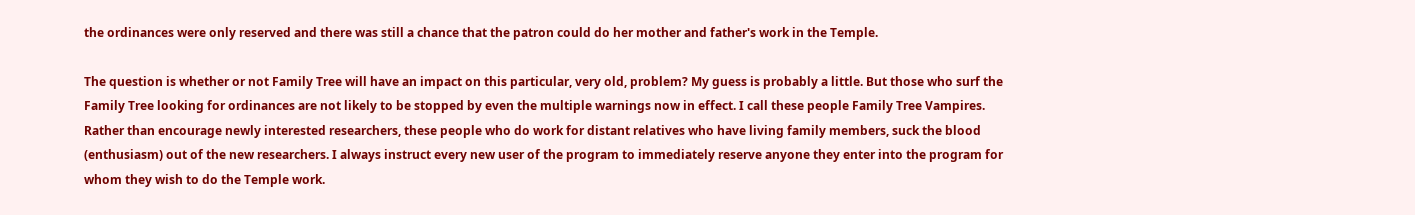the ordinances were only reserved and there was still a chance that the patron could do her mother and father's work in the Temple.

The question is whether or not Family Tree will have an impact on this particular, very old, problem? My guess is probably a little. But those who surf the Family Tree looking for ordinances are not likely to be stopped by even the multiple warnings now in effect. I call these people Family Tree Vampires. Rather than encourage newly interested researchers, these people who do work for distant relatives who have living family members, suck the blood (enthusiasm) out of the new researchers. I always instruct every new user of the program to immediately reserve anyone they enter into the program for whom they wish to do the Temple work.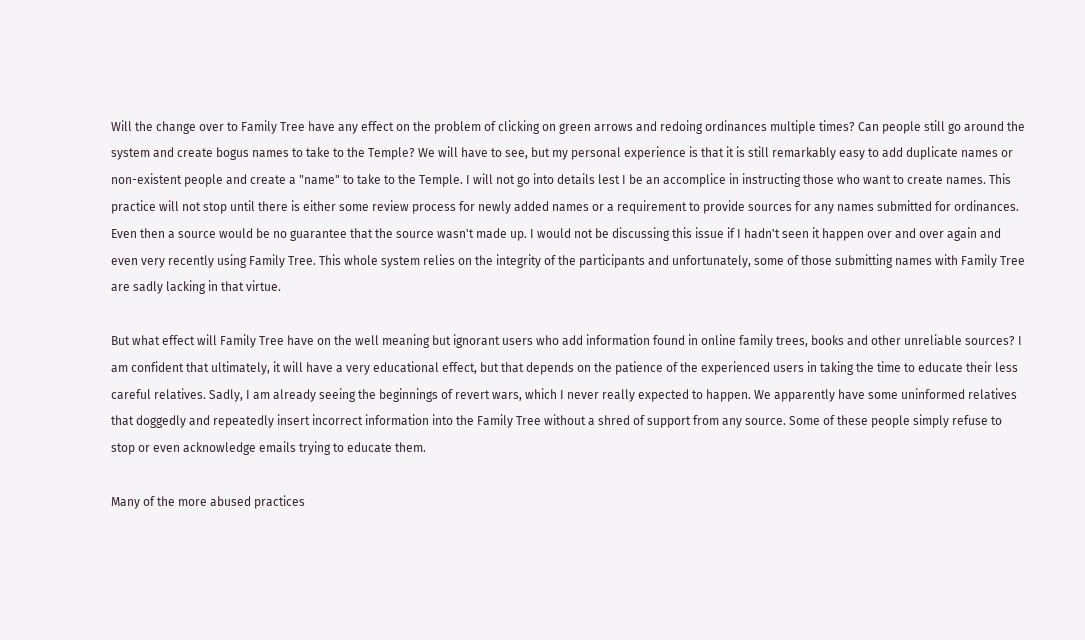Will the change over to Family Tree have any effect on the problem of clicking on green arrows and redoing ordinances multiple times? Can people still go around the system and create bogus names to take to the Temple? We will have to see, but my personal experience is that it is still remarkably easy to add duplicate names or non-existent people and create a "name" to take to the Temple. I will not go into details lest I be an accomplice in instructing those who want to create names. This practice will not stop until there is either some review process for newly added names or a requirement to provide sources for any names submitted for ordinances. Even then a source would be no guarantee that the source wasn't made up. I would not be discussing this issue if I hadn't seen it happen over and over again and even very recently using Family Tree. This whole system relies on the integrity of the participants and unfortunately, some of those submitting names with Family Tree are sadly lacking in that virtue.

But what effect will Family Tree have on the well meaning but ignorant users who add information found in online family trees, books and other unreliable sources? I am confident that ultimately, it will have a very educational effect, but that depends on the patience of the experienced users in taking the time to educate their less careful relatives. Sadly, I am already seeing the beginnings of revert wars, which I never really expected to happen. We apparently have some uninformed relatives that doggedly and repeatedly insert incorrect information into the Family Tree without a shred of support from any source. Some of these people simply refuse to stop or even acknowledge emails trying to educate them.

Many of the more abused practices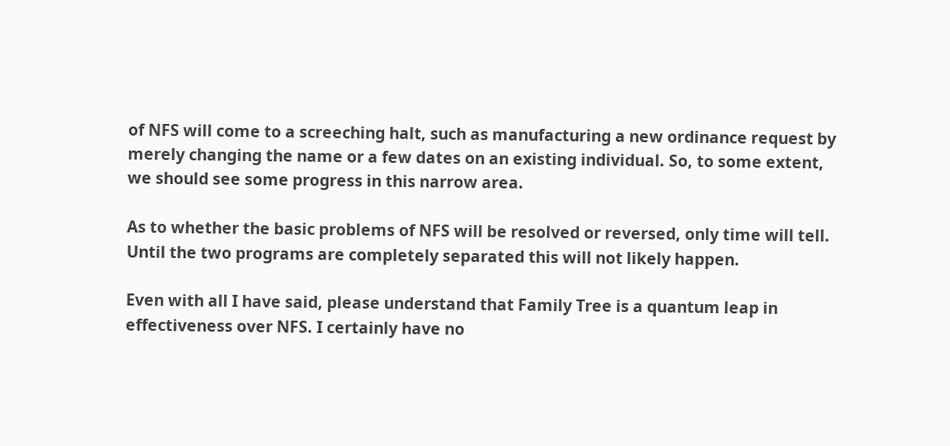of NFS will come to a screeching halt, such as manufacturing a new ordinance request by merely changing the name or a few dates on an existing individual. So, to some extent, we should see some progress in this narrow area.

As to whether the basic problems of NFS will be resolved or reversed, only time will tell. Until the two programs are completely separated this will not likely happen.

Even with all I have said, please understand that Family Tree is a quantum leap in effectiveness over NFS. I certainly have no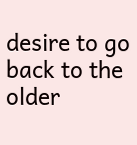desire to go back to the older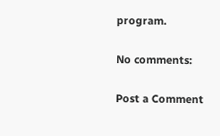program.

No comments:

Post a Comment